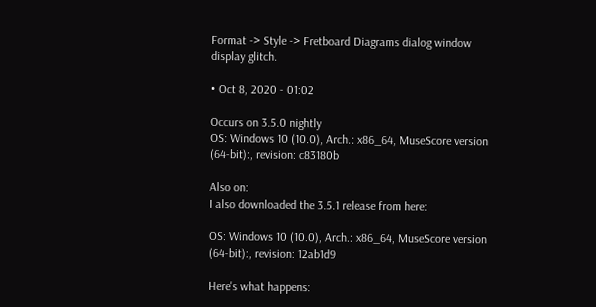Format -> Style -> Fretboard Diagrams dialog window display glitch.

• Oct 8, 2020 - 01:02

Occurs on 3.5.0 nightly
OS: Windows 10 (10.0), Arch.: x86_64, MuseScore version (64-bit):, revision: c83180b

Also on:
I also downloaded the 3.5.1 release from here:

OS: Windows 10 (10.0), Arch.: x86_64, MuseScore version (64-bit):, revision: 12ab1d9

Here's what happens: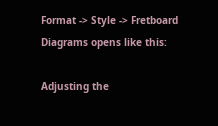Format -> Style -> Fretboard Diagrams opens like this:

Adjusting the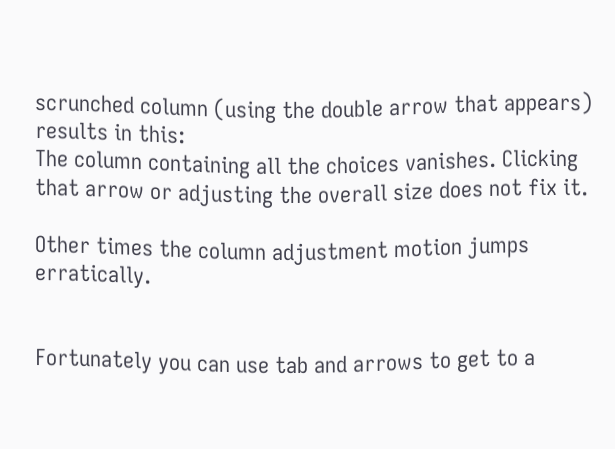scrunched column (using the double arrow that appears) results in this:
The column containing all the choices vanishes. Clicking that arrow or adjusting the overall size does not fix it.

Other times the column adjustment motion jumps erratically.


Fortunately you can use tab and arrows to get to a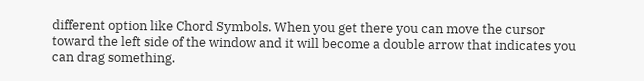different option like Chord Symbols. When you get there you can move the cursor toward the left side of the window and it will become a double arrow that indicates you can drag something.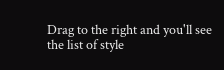Drag to the right and you'll see the list of style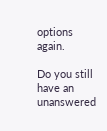options again.

Do you still have an unanswered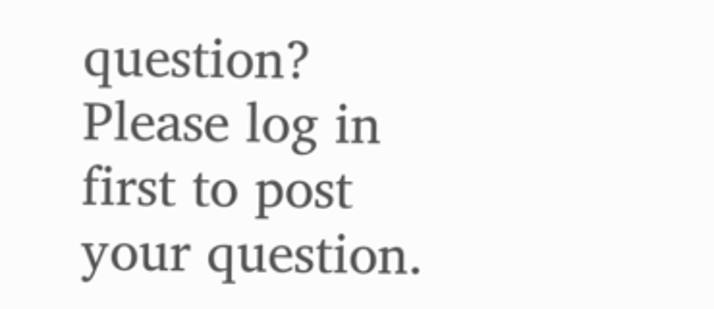question? Please log in first to post your question.